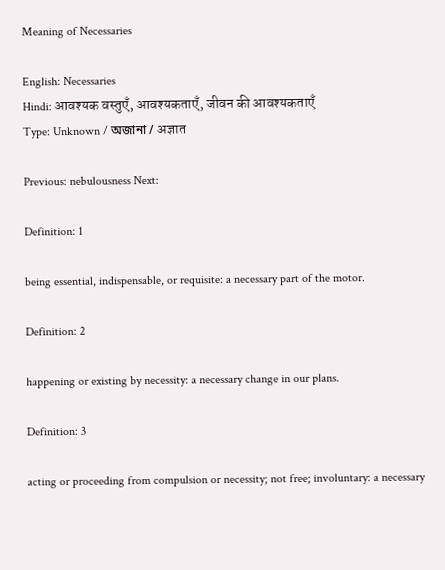Meaning of Necessaries

English: Necessaries
Hindi: आवश्यक वस्तुएँ, आवश्‍यकताएँ, जीवन की आवश्यकताएँ
Type: Unknown / অজানা / अज्ञात

Previous: nebulousness Next:

Definition: 1

being essential, indispensable, or requisite: a necessary part of the motor.

Definition: 2

happening or existing by necessity: a necessary change in our plans.

Definition: 3

acting or proceeding from compulsion or necessity; not free; involuntary: a necessary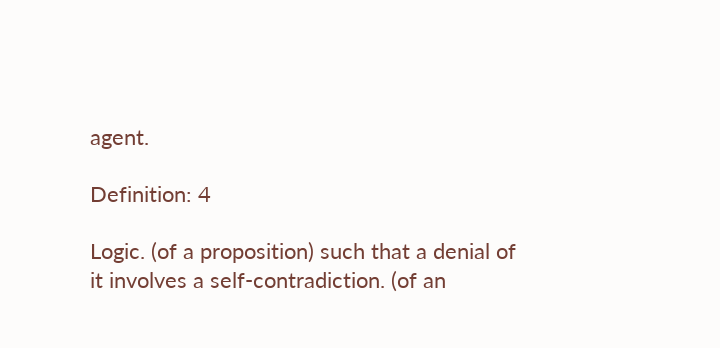agent.

Definition: 4

Logic. (of a proposition) such that a denial of it involves a self-contradiction. (of an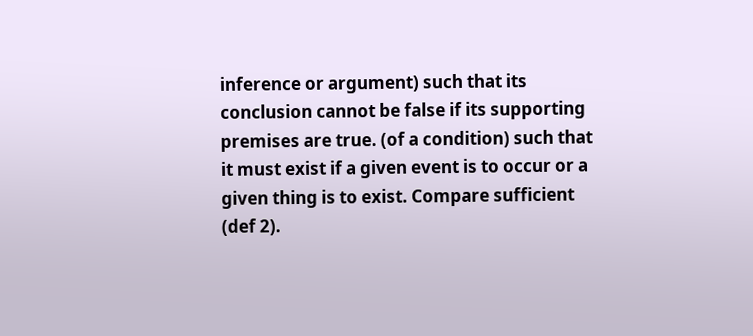inference or argument) such that its conclusion cannot be false if its supporting premises are true. (of a condition) such that it must exist if a given event is to occur or a given thing is to exist. Compare sufficient (def 2).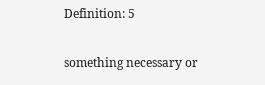Definition: 5

something necessary or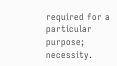required for a particular purpose; necessity.